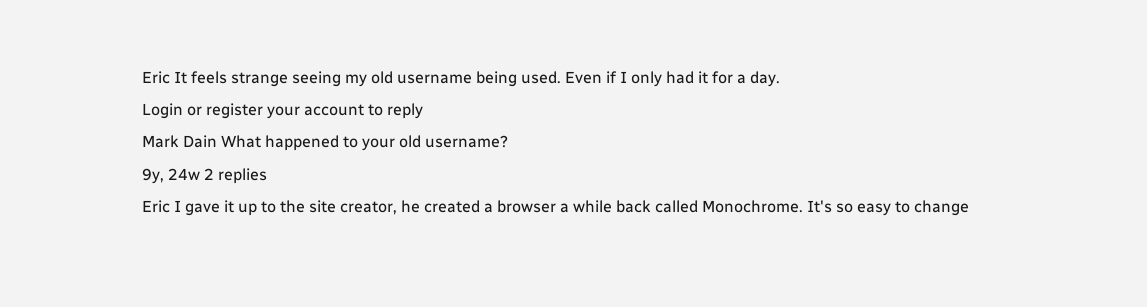Eric It feels strange seeing my old username being used. Even if I only had it for a day.
Login or register your account to reply
Mark Dain What happened to your old username?
9y, 24w 2 replies
Eric I gave it up to the site creator, he created a browser a while back called Monochrome. It's so easy to change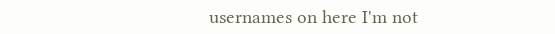usernames on here I'm not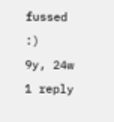fussed :)
9y, 24w 1 reply